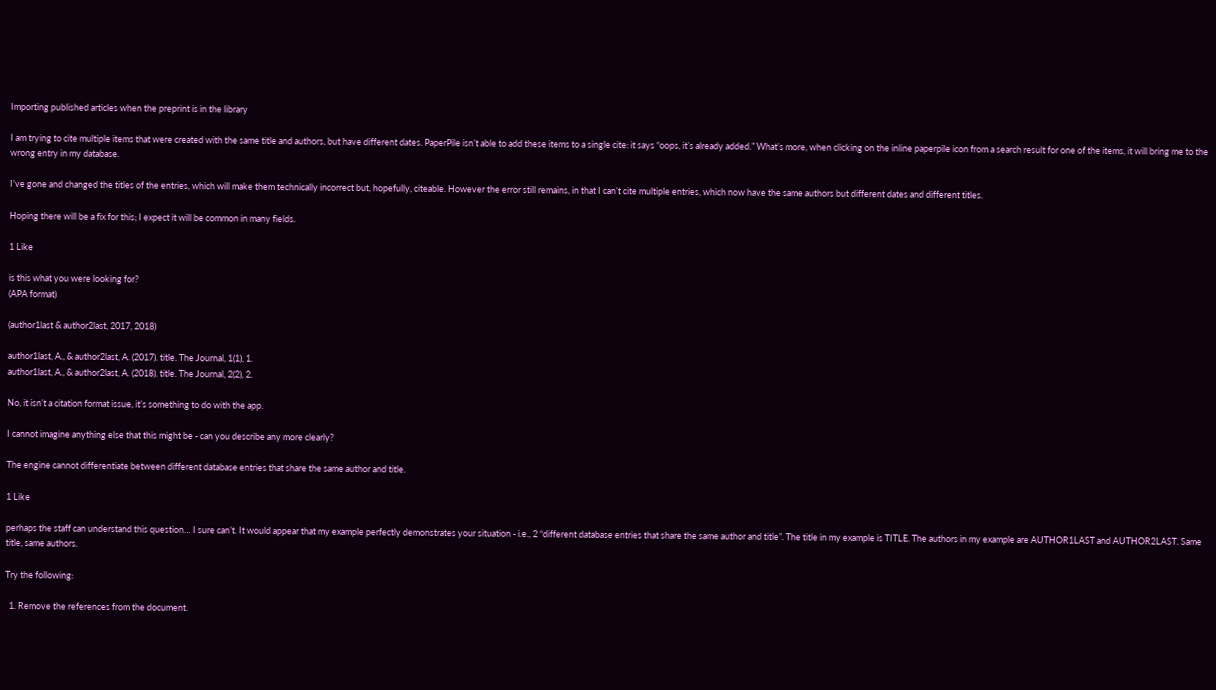Importing published articles when the preprint is in the library

I am trying to cite multiple items that were created with the same title and authors, but have different dates. PaperPile isn’t able to add these items to a single cite: it says “oops, it’s already added.” What’s more, when clicking on the inline paperpile icon from a search result for one of the items, it will bring me to the wrong entry in my database.

I’ve gone and changed the titles of the entries, which will make them technically incorrect but, hopefully, citeable. However the error still remains, in that I can’t cite multiple entries, which now have the same authors but different dates and different titles.

Hoping there will be a fix for this; I expect it will be common in many fields.

1 Like

is this what you were looking for?
(APA format)

(author1last & author2last, 2017, 2018)

author1last, A., & author2last, A. (2017). title. The Journal, 1(1), 1.
author1last, A., & author2last, A. (2018). title. The Journal, 2(2), 2.

No, it isn’t a citation format issue, it’s something to do with the app.

I cannot imagine anything else that this might be - can you describe any more clearly?

The engine cannot differentiate between different database entries that share the same author and title.

1 Like

perhaps the staff can understand this question… I sure can’t. It would appear that my example perfectly demonstrates your situation - i.e., 2 “different database entries that share the same author and title”. The title in my example is TITLE. The authors in my example are AUTHOR1LAST and AUTHOR2LAST. Same title, same authors.

Try the following:

  1. Remove the references from the document.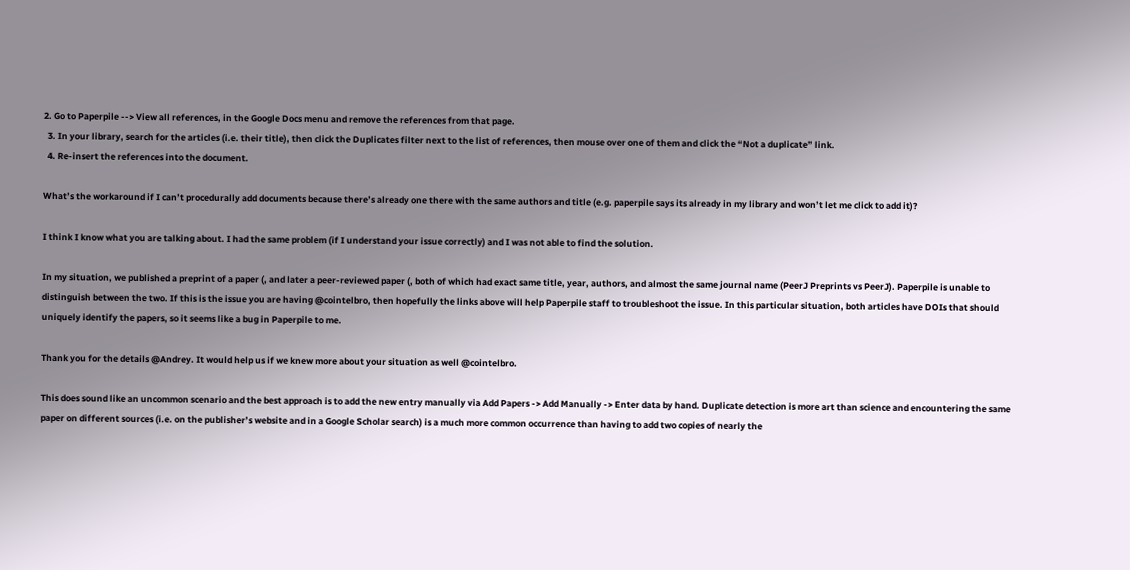2. Go to Paperpile --> View all references, in the Google Docs menu and remove the references from that page.
  3. In your library, search for the articles (i.e. their title), then click the Duplicates filter next to the list of references, then mouse over one of them and click the “Not a duplicate” link.
  4. Re-insert the references into the document.

What’s the workaround if I can’t procedurally add documents because there’s already one there with the same authors and title (e.g. paperpile says its already in my library and won’t let me click to add it)?

I think I know what you are talking about. I had the same problem (if I understand your issue correctly) and I was not able to find the solution.

In my situation, we published a preprint of a paper (, and later a peer-reviewed paper (, both of which had exact same title, year, authors, and almost the same journal name (PeerJ Preprints vs PeerJ). Paperpile is unable to distinguish between the two. If this is the issue you are having @cointelbro, then hopefully the links above will help Paperpile staff to troubleshoot the issue. In this particular situation, both articles have DOIs that should uniquely identify the papers, so it seems like a bug in Paperpile to me.

Thank you for the details @Andrey. It would help us if we knew more about your situation as well @cointelbro.

This does sound like an uncommon scenario and the best approach is to add the new entry manually via Add Papers -> Add Manually -> Enter data by hand. Duplicate detection is more art than science and encountering the same paper on different sources (i.e. on the publisher’s website and in a Google Scholar search) is a much more common occurrence than having to add two copies of nearly the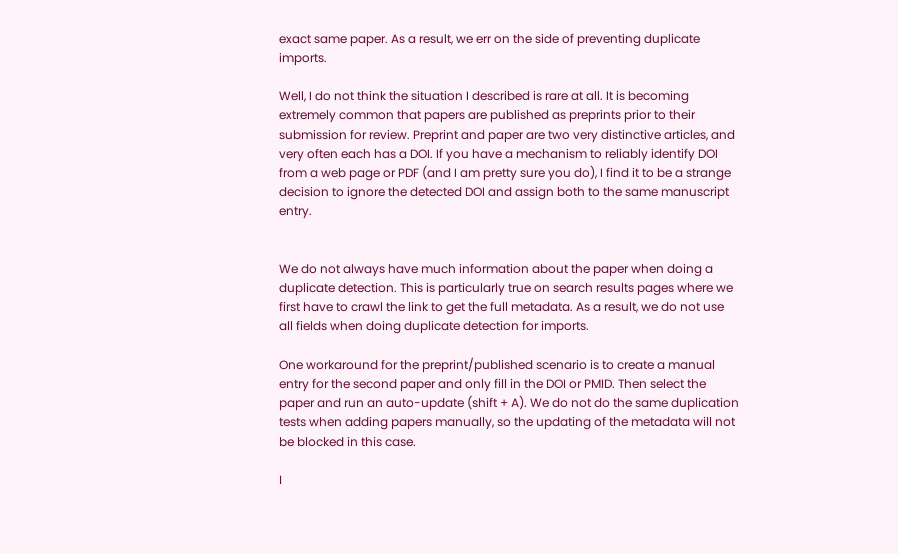exact same paper. As a result, we err on the side of preventing duplicate imports.

Well, I do not think the situation I described is rare at all. It is becoming extremely common that papers are published as preprints prior to their submission for review. Preprint and paper are two very distinctive articles, and very often each has a DOI. If you have a mechanism to reliably identify DOI from a web page or PDF (and I am pretty sure you do), I find it to be a strange decision to ignore the detected DOI and assign both to the same manuscript entry.


We do not always have much information about the paper when doing a duplicate detection. This is particularly true on search results pages where we first have to crawl the link to get the full metadata. As a result, we do not use all fields when doing duplicate detection for imports.

One workaround for the preprint/published scenario is to create a manual entry for the second paper and only fill in the DOI or PMID. Then select the paper and run an auto-update (shift + A). We do not do the same duplication tests when adding papers manually, so the updating of the metadata will not be blocked in this case.

I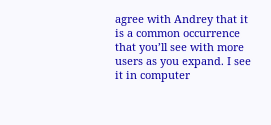agree with Andrey that it is a common occurrence that you’ll see with more users as you expand. I see it in computer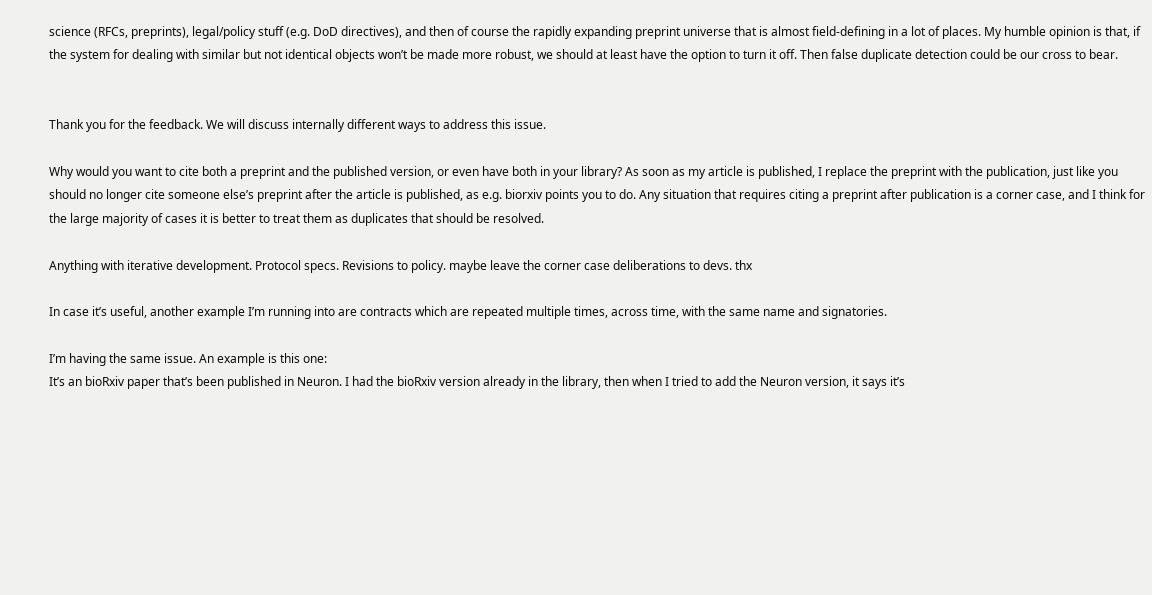science (RFCs, preprints), legal/policy stuff (e.g. DoD directives), and then of course the rapidly expanding preprint universe that is almost field-defining in a lot of places. My humble opinion is that, if the system for dealing with similar but not identical objects won’t be made more robust, we should at least have the option to turn it off. Then false duplicate detection could be our cross to bear.


Thank you for the feedback. We will discuss internally different ways to address this issue.

Why would you want to cite both a preprint and the published version, or even have both in your library? As soon as my article is published, I replace the preprint with the publication, just like you should no longer cite someone else’s preprint after the article is published, as e.g. biorxiv points you to do. Any situation that requires citing a preprint after publication is a corner case, and I think for the large majority of cases it is better to treat them as duplicates that should be resolved.

Anything with iterative development. Protocol specs. Revisions to policy. maybe leave the corner case deliberations to devs. thx

In case it’s useful, another example I’m running into are contracts which are repeated multiple times, across time, with the same name and signatories.

I’m having the same issue. An example is this one:
It’s an bioRxiv paper that’s been published in Neuron. I had the bioRxiv version already in the library, then when I tried to add the Neuron version, it says it’s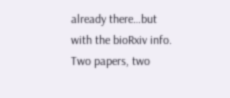already there…but with the bioRxiv info. Two papers, two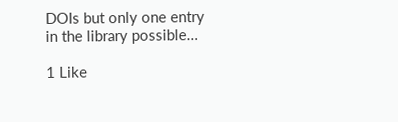DOIs but only one entry in the library possible…

1 Like